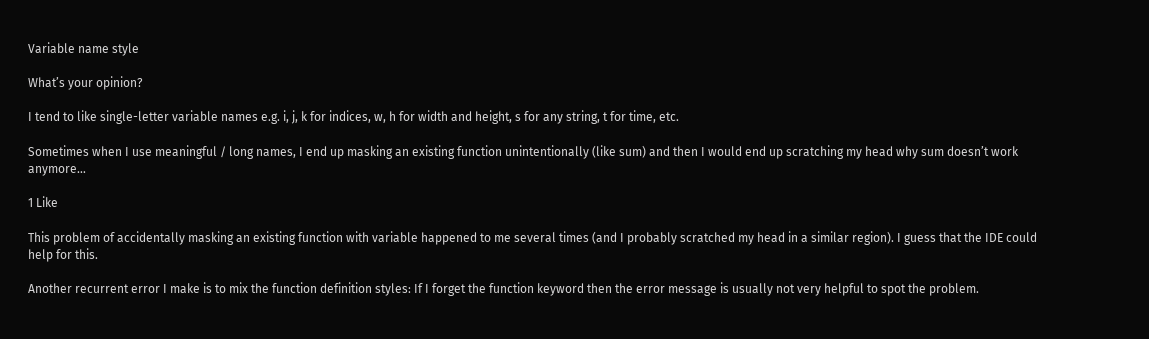Variable name style

What’s your opinion?

I tend to like single-letter variable names e.g. i, j, k for indices, w, h for width and height, s for any string, t for time, etc.

Sometimes when I use meaningful / long names, I end up masking an existing function unintentionally (like sum) and then I would end up scratching my head why sum doesn’t work anymore…

1 Like

This problem of accidentally masking an existing function with variable happened to me several times (and I probably scratched my head in a similar region). I guess that the IDE could help for this.

Another recurrent error I make is to mix the function definition styles: If I forget the function keyword then the error message is usually not very helpful to spot the problem.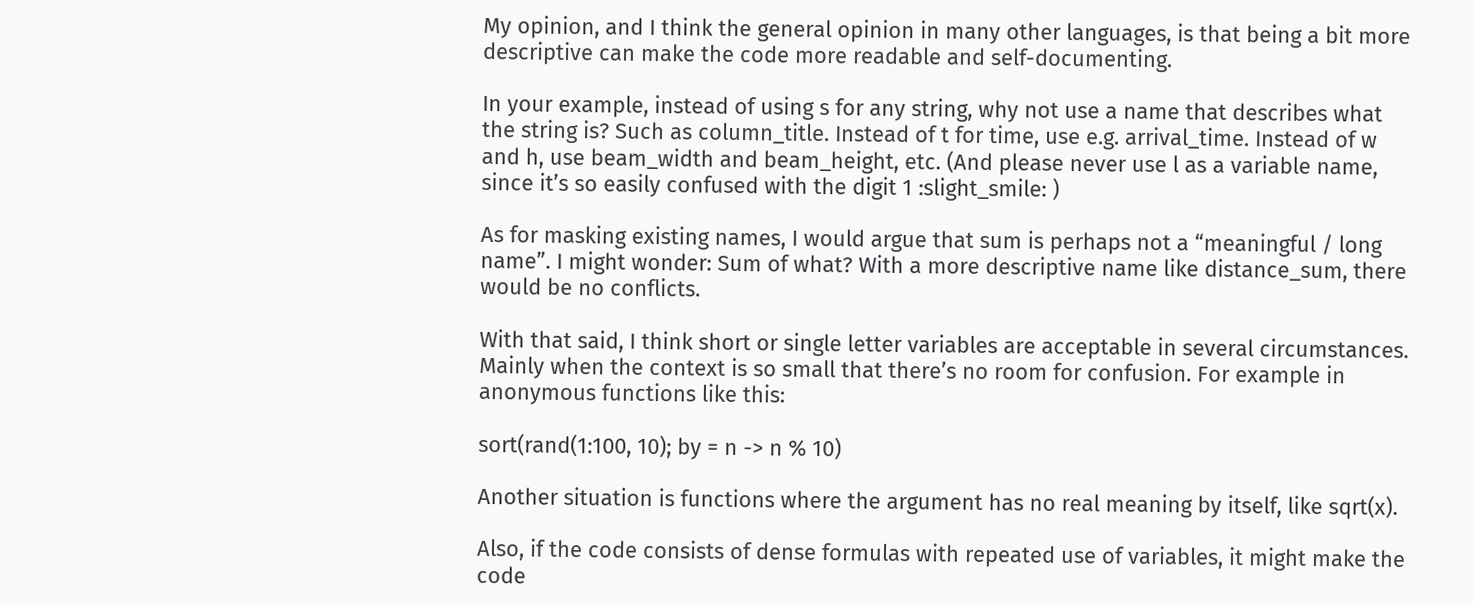My opinion, and I think the general opinion in many other languages, is that being a bit more descriptive can make the code more readable and self-documenting.

In your example, instead of using s for any string, why not use a name that describes what the string is? Such as column_title. Instead of t for time, use e.g. arrival_time. Instead of w and h, use beam_width and beam_height, etc. (And please never use l as a variable name, since it’s so easily confused with the digit 1 :slight_smile: )

As for masking existing names, I would argue that sum is perhaps not a “meaningful / long name”. I might wonder: Sum of what? With a more descriptive name like distance_sum, there would be no conflicts.

With that said, I think short or single letter variables are acceptable in several circumstances. Mainly when the context is so small that there’s no room for confusion. For example in anonymous functions like this:

sort(rand(1:100, 10); by = n -> n % 10)

Another situation is functions where the argument has no real meaning by itself, like sqrt(x).

Also, if the code consists of dense formulas with repeated use of variables, it might make the code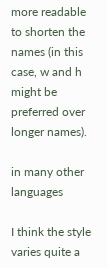more readable to shorten the names (in this case, w and h might be preferred over longer names).

in many other languages

I think the style varies quite a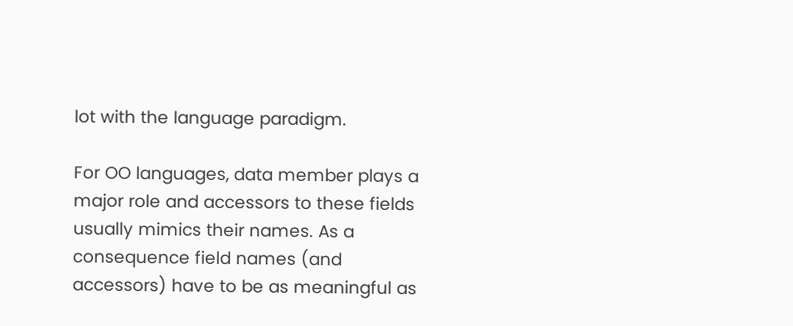lot with the language paradigm.

For OO languages, data member plays a major role and accessors to these fields usually mimics their names. As a consequence field names (and accessors) have to be as meaningful as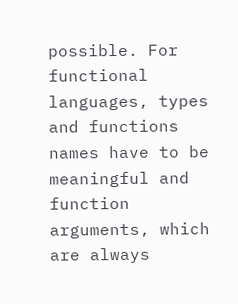possible. For functional languages, types and functions names have to be meaningful and function arguments, which are always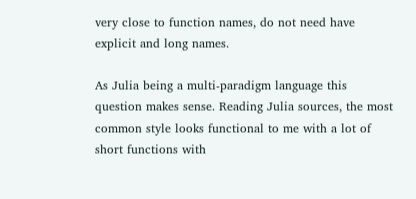very close to function names, do not need have explicit and long names.

As Julia being a multi-paradigm language this question makes sense. Reading Julia sources, the most common style looks functional to me with a lot of short functions with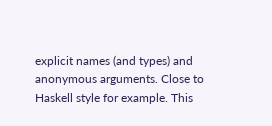explicit names (and types) and anonymous arguments. Close to Haskell style for example. This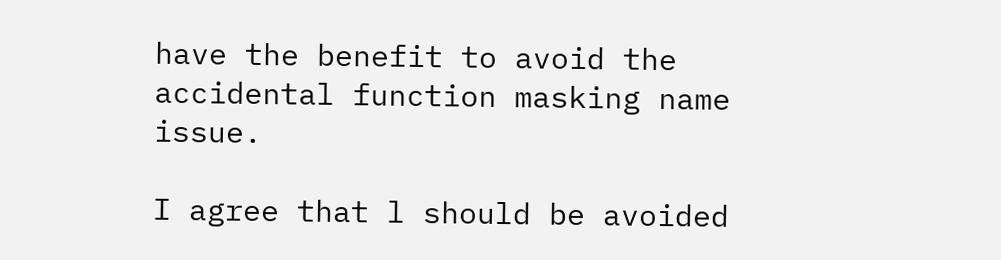have the benefit to avoid the accidental function masking name issue.

I agree that l should be avoided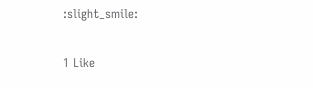:slight_smile:

1 Like